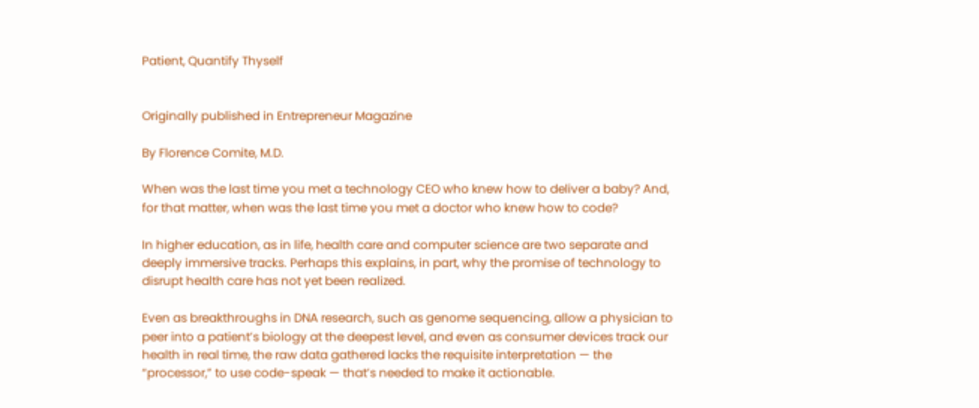Patient, Quantify Thyself


Originally published in Entrepreneur Magazine

By Florence Comite, M.D.

When was the last time you met a technology CEO who knew how to deliver a baby? And, for that matter, when was the last time you met a doctor who knew how to code?

In higher education, as in life, health care and computer science are two separate and deeply immersive tracks. Perhaps this explains, in part, why the promise of technology to disrupt health care has not yet been realized.

Even as breakthroughs in DNA research, such as genome sequencing, allow a physician to peer into a patient’s biology at the deepest level, and even as consumer devices track our health in real time, the raw data gathered lacks the requisite interpretation — the “processor,” to use code-speak — that’s needed to make it actionable.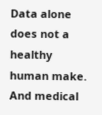Data alone does not a healthy human make. And medical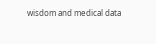wisdom and medical data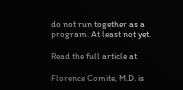do not run together as a program. At least not yet.

Read the full article at

Florence Comite, M.D. is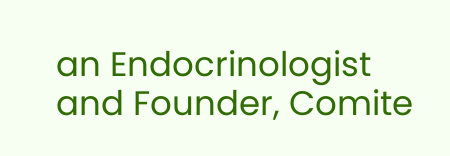an Endocrinologist and Founder, Comite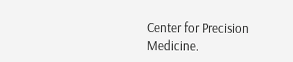Center for Precision Medicine.